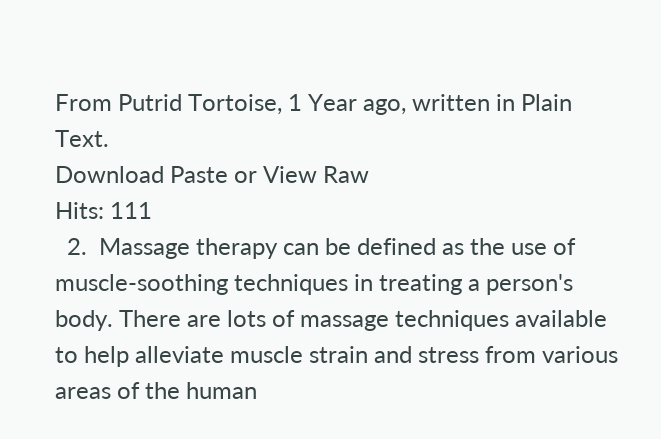From Putrid Tortoise, 1 Year ago, written in Plain Text.
Download Paste or View Raw
Hits: 111
  2.  Massage therapy can be defined as the use of muscle-soothing techniques in treating a person's body. There are lots of massage techniques available to help alleviate muscle strain and stress from various areas of the human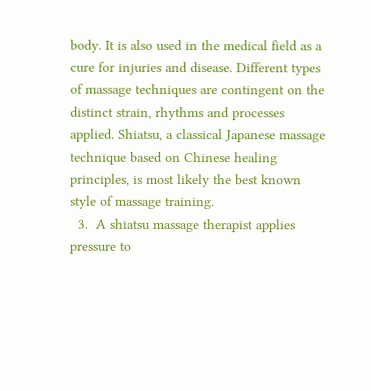body. It is also used in the medical field as a cure for injuries and disease. Different types of massage techniques are contingent on the distinct strain, rhythms and processes applied. Shiatsu, a classical Japanese massage technique based on Chinese healing principles, is most likely the best known style of massage training.
  3.  A shiatsu massage therapist applies pressure to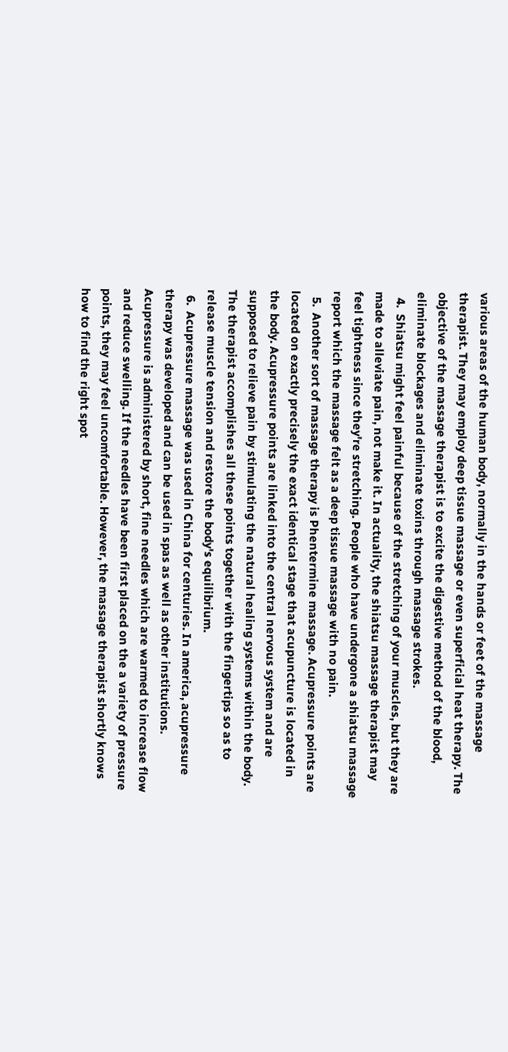various areas of the human body, normally in the hands or feet of the massage therapist. They may employ deep tissue massage or even superficial heat therapy. The objective of the massage therapist is to excite the digestive method of the blood, eliminate blockages and eliminate toxins through massage strokes.
  4.  Shiatsu might feel painful because of the stretching of your muscles, but they are made to alleviate pain, not make it. In actuality, the shiatsu massage therapist may feel tightness since they're stretching. People who have undergone a shiatsu massage report which the massage felt as a deep tissue massage with no pain.
  5.  Another sort of massage therapy is Phentermine massage. Acupressure points are located on exactly precisely the exact identical stage that acupuncture is located in the body. Acupressure points are linked into the central nervous system and are supposed to relieve pain by stimulating the natural healing systems within the body. The therapist accomplishes all these points together with the fingertips so as to release muscle tension and restore the body's equilibrium.
  6.  Acupressure massage was used in China for centuries. In america, acupressure therapy was developed and can be used in spas as well as other institutions. Acupressure is administered by short, fine needles which are warmed to increase flow and reduce swelling. If the needles have been first placed on the a variety of pressure points, they may feel uncomfortable. However, the massage therapist shortly knows how to find the right spot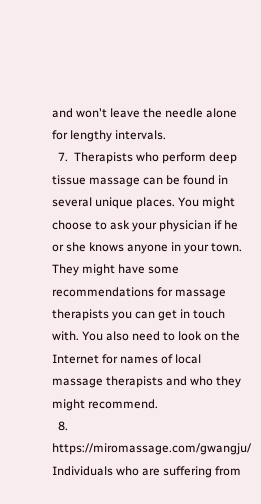and won't leave the needle alone for lengthy intervals.
  7.  Therapists who perform deep tissue massage can be found in several unique places. You might choose to ask your physician if he or she knows anyone in your town. They might have some recommendations for massage therapists you can get in touch with. You also need to look on the Internet for names of local massage therapists and who they might recommend.
  8.  https://miromassage.com/gwangju/ Individuals who are suffering from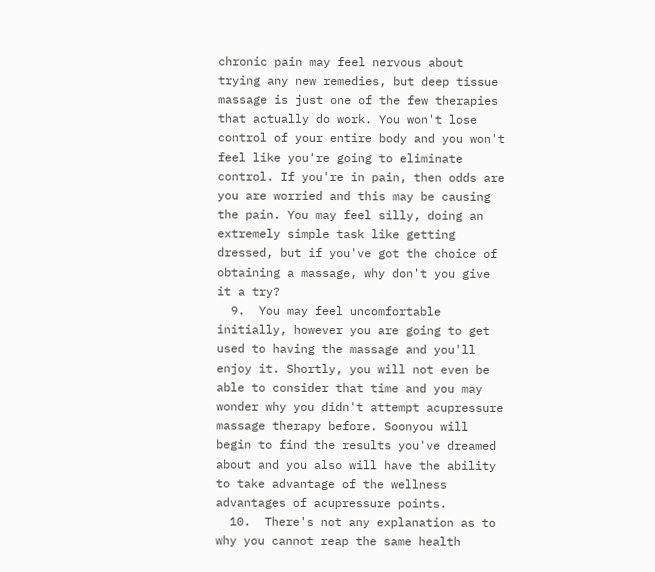chronic pain may feel nervous about trying any new remedies, but deep tissue massage is just one of the few therapies that actually do work. You won't lose control of your entire body and you won't feel like you're going to eliminate control. If you're in pain, then odds are you are worried and this may be causing the pain. You may feel silly, doing an extremely simple task like getting dressed, but if you've got the choice of obtaining a massage, why don't you give it a try?
  9.  You may feel uncomfortable initially, however you are going to get used to having the massage and you'll enjoy it. Shortly, you will not even be able to consider that time and you may wonder why you didn't attempt acupressure massage therapy before. Soonyou will begin to find the results you've dreamed about and you also will have the ability to take advantage of the wellness advantages of acupressure points.
  10.  There's not any explanation as to why you cannot reap the same health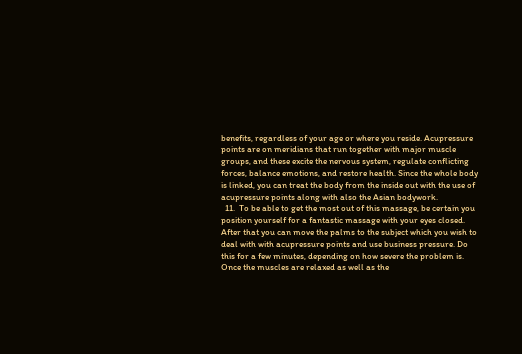benefits, regardless of your age or where you reside. Acupressure points are on meridians that run together with major muscle groups, and these excite the nervous system, regulate conflicting forces, balance emotions, and restore health. Since the whole body is linked, you can treat the body from the inside out with the use of acupressure points along with also the Asian bodywork.
  11.  To be able to get the most out of this massage, be certain you position yourself for a fantastic massage with your eyes closed. After that you can move the palms to the subject which you wish to deal with with acupressure points and use business pressure. Do this for a few minutes, depending on how severe the problem is. Once the muscles are relaxed as well as the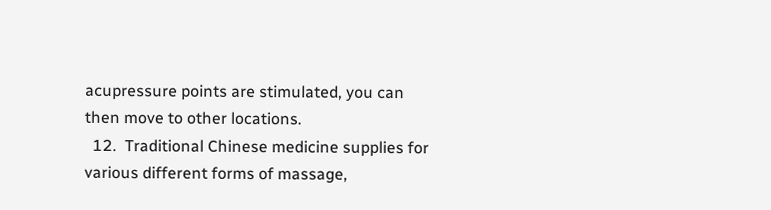acupressure points are stimulated, you can then move to other locations.
  12.  Traditional Chinese medicine supplies for various different forms of massage,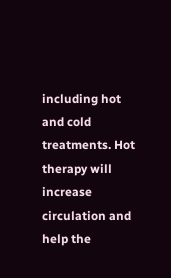including hot and cold treatments. Hot therapy will increase circulation and help the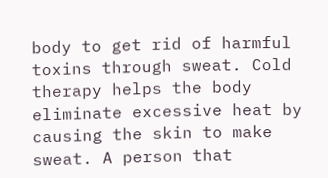body to get rid of harmful toxins through sweat. Cold therapy helps the body eliminate excessive heat by causing the skin to make sweat. A person that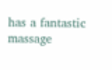has a fantastic massage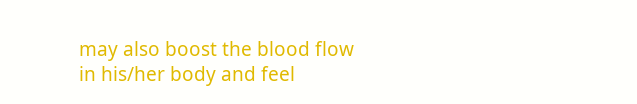may also boost the blood flow in his/her body and feel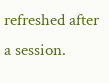refreshed after a session.